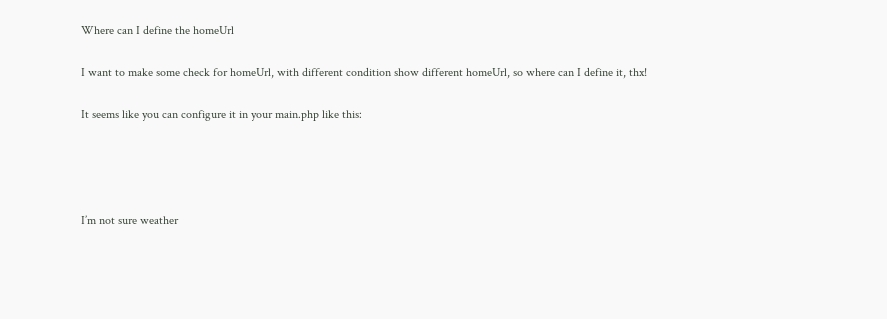Where can I define the homeUrl

I want to make some check for homeUrl, with different condition show different homeUrl, so where can I define it, thx!

It seems like you can configure it in your main.php like this:




I’m not sure weather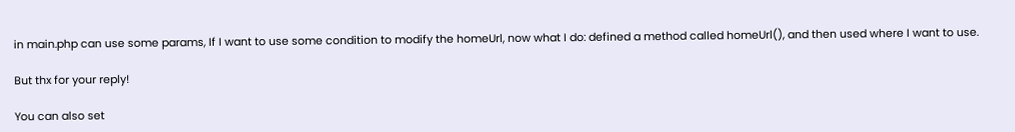in main.php can use some params, If I want to use some condition to modify the homeUrl, now what I do: defined a method called homeUrl(), and then used where I want to use.

But thx for your reply!

You can also set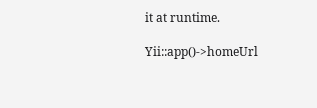it at runtime.

Yii::app()->homeUrl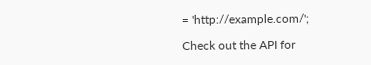= 'http://example.com/';

Check out the API for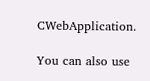CWebApplication.

You can also use